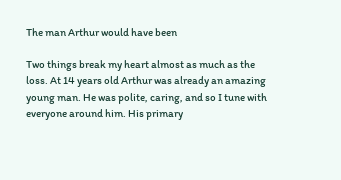The man Arthur would have been

Two things break my heart almost as much as the loss. At 14 years old Arthur was already an amazing young man. He was polite, caring, and so I tune with everyone around him. His primary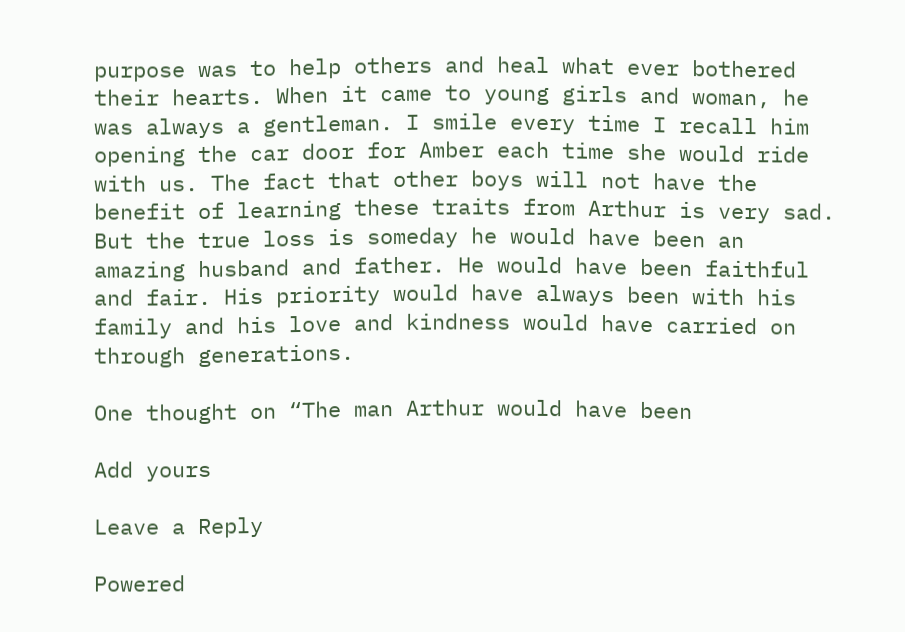purpose was to help others and heal what ever bothered their hearts. When it came to young girls and woman, he was always a gentleman. I smile every time I recall him opening the car door for Amber each time she would ride with us. The fact that other boys will not have the benefit of learning these traits from Arthur is very sad. But the true loss is someday he would have been an amazing husband and father. He would have been faithful and fair. His priority would have always been with his family and his love and kindness would have carried on through generations.

One thought on “The man Arthur would have been

Add yours

Leave a Reply

Powered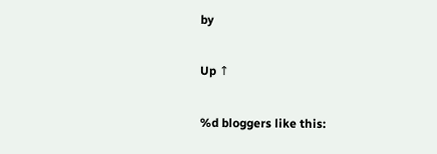by

Up ↑

%d bloggers like this: